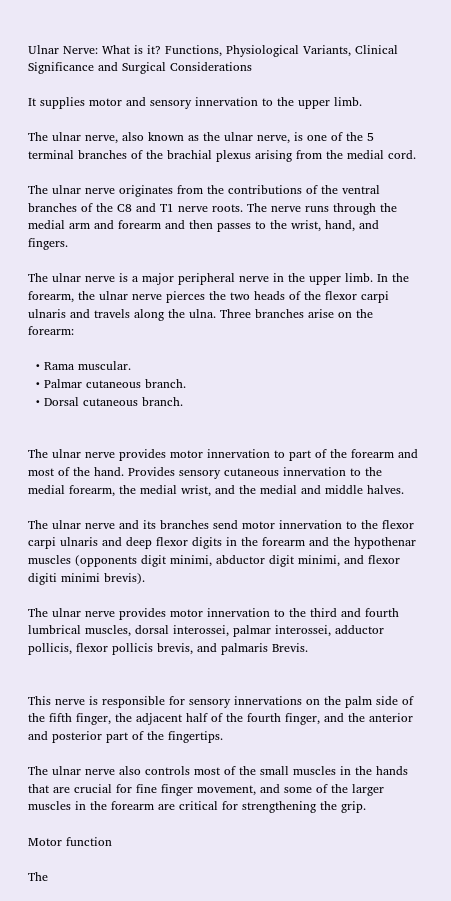Ulnar Nerve: What is it? Functions, Physiological Variants, Clinical Significance and Surgical Considerations

It supplies motor and sensory innervation to the upper limb.

The ulnar nerve, also known as the ulnar nerve, is one of the 5 terminal branches of the brachial plexus arising from the medial cord.

The ulnar nerve originates from the contributions of the ventral branches of the C8 and T1 nerve roots. The nerve runs through the medial arm and forearm and then passes to the wrist, hand, and fingers.

The ulnar nerve is a major peripheral nerve in the upper limb. In the forearm, the ulnar nerve pierces the two heads of the flexor carpi ulnaris and travels along the ulna. Three branches arise on the forearm:

  • Rama muscular.
  • Palmar cutaneous branch.
  • Dorsal cutaneous branch.


The ulnar nerve provides motor innervation to part of the forearm and most of the hand. Provides sensory cutaneous innervation to the medial forearm, the medial wrist, and the medial and middle halves.

The ulnar nerve and its branches send motor innervation to the flexor carpi ulnaris and deep flexor digits in the forearm and the hypothenar muscles (opponents digit minimi, abductor digit minimi, and flexor digiti minimi brevis).

The ulnar nerve provides motor innervation to the third and fourth lumbrical muscles, dorsal interossei, palmar interossei, adductor pollicis, flexor pollicis brevis, and palmaris Brevis.


This nerve is responsible for sensory innervations on the palm side of the fifth finger, the adjacent half of the fourth finger, and the anterior and posterior part of the fingertips.

The ulnar nerve also controls most of the small muscles in the hands that are crucial for fine finger movement, and some of the larger muscles in the forearm are critical for strengthening the grip.

Motor function

The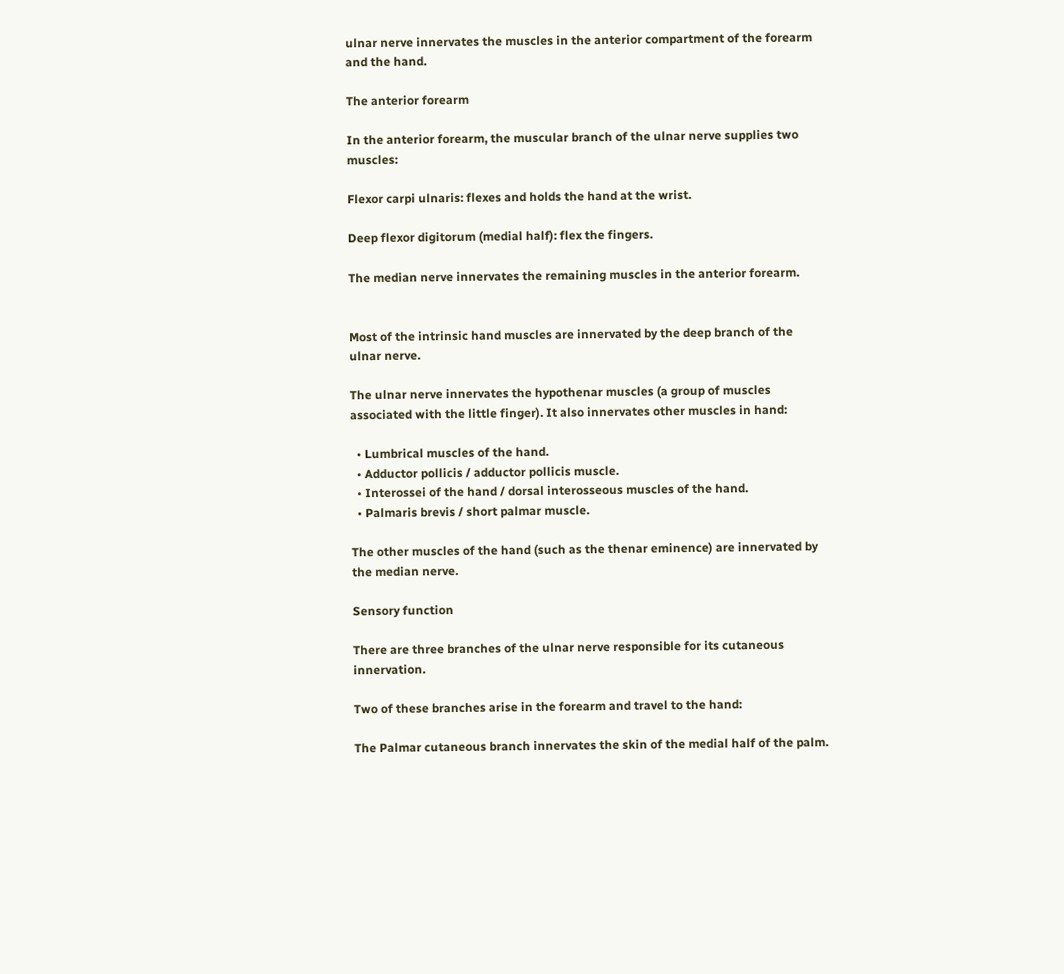ulnar nerve innervates the muscles in the anterior compartment of the forearm and the hand.

The anterior forearm

In the anterior forearm, the muscular branch of the ulnar nerve supplies two muscles:

Flexor carpi ulnaris: flexes and holds the hand at the wrist.

Deep flexor digitorum (medial half): flex the fingers.

The median nerve innervates the remaining muscles in the anterior forearm.


Most of the intrinsic hand muscles are innervated by the deep branch of the ulnar nerve.

The ulnar nerve innervates the hypothenar muscles (a group of muscles associated with the little finger). It also innervates other muscles in hand:

  • Lumbrical muscles of the hand.
  • Adductor pollicis / adductor pollicis muscle.
  • Interossei of the hand / dorsal interosseous muscles of the hand.
  • Palmaris brevis / short palmar muscle.

The other muscles of the hand (such as the thenar eminence) are innervated by the median nerve.

Sensory function

There are three branches of the ulnar nerve responsible for its cutaneous innervation.

Two of these branches arise in the forearm and travel to the hand:

The Palmar cutaneous branch innervates the skin of the medial half of the palm.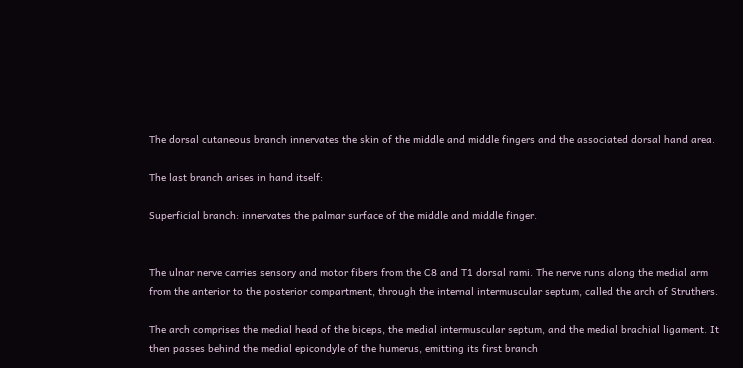The dorsal cutaneous branch innervates the skin of the middle and middle fingers and the associated dorsal hand area.

The last branch arises in hand itself:

Superficial branch: innervates the palmar surface of the middle and middle finger.


The ulnar nerve carries sensory and motor fibers from the C8 and T1 dorsal rami. The nerve runs along the medial arm from the anterior to the posterior compartment, through the internal intermuscular septum, called the arch of Struthers.

The arch comprises the medial head of the biceps, the medial intermuscular septum, and the medial brachial ligament. It then passes behind the medial epicondyle of the humerus, emitting its first branch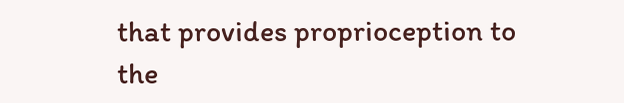that provides proprioception to the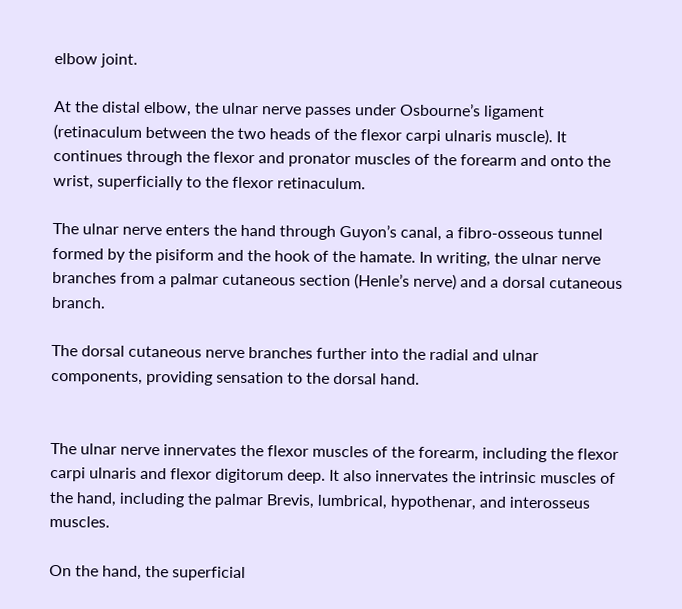elbow joint.

At the distal elbow, the ulnar nerve passes under Osbourne’s ligament (retinaculum between the two heads of the flexor carpi ulnaris muscle). It continues through the flexor and pronator muscles of the forearm and onto the wrist, superficially to the flexor retinaculum.

The ulnar nerve enters the hand through Guyon’s canal, a fibro-osseous tunnel formed by the pisiform and the hook of the hamate. In writing, the ulnar nerve branches from a palmar cutaneous section (Henle’s nerve) and a dorsal cutaneous branch.

The dorsal cutaneous nerve branches further into the radial and ulnar components, providing sensation to the dorsal hand.


The ulnar nerve innervates the flexor muscles of the forearm, including the flexor carpi ulnaris and flexor digitorum deep. It also innervates the intrinsic muscles of the hand, including the palmar Brevis, lumbrical, hypothenar, and interosseus muscles.

On the hand, the superficial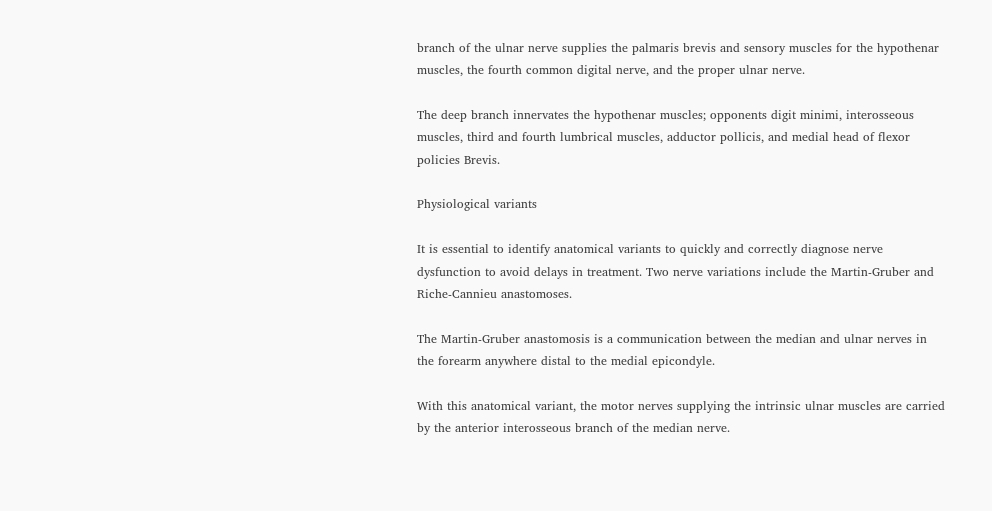branch of the ulnar nerve supplies the palmaris brevis and sensory muscles for the hypothenar muscles, the fourth common digital nerve, and the proper ulnar nerve.

The deep branch innervates the hypothenar muscles; opponents digit minimi, interosseous muscles, third and fourth lumbrical muscles, adductor pollicis, and medial head of flexor policies Brevis.

Physiological variants

It is essential to identify anatomical variants to quickly and correctly diagnose nerve dysfunction to avoid delays in treatment. Two nerve variations include the Martin-Gruber and Riche-Cannieu anastomoses.

The Martin-Gruber anastomosis is a communication between the median and ulnar nerves in the forearm anywhere distal to the medial epicondyle.

With this anatomical variant, the motor nerves supplying the intrinsic ulnar muscles are carried by the anterior interosseous branch of the median nerve.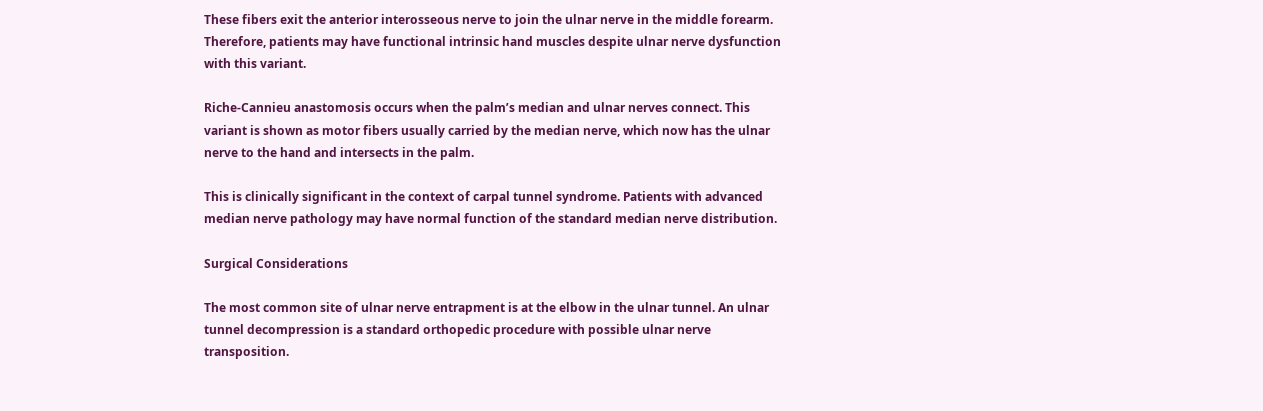These fibers exit the anterior interosseous nerve to join the ulnar nerve in the middle forearm. Therefore, patients may have functional intrinsic hand muscles despite ulnar nerve dysfunction with this variant.

Riche-Cannieu anastomosis occurs when the palm’s median and ulnar nerves connect. This variant is shown as motor fibers usually carried by the median nerve, which now has the ulnar nerve to the hand and intersects in the palm.

This is clinically significant in the context of carpal tunnel syndrome. Patients with advanced median nerve pathology may have normal function of the standard median nerve distribution.

Surgical Considerations

The most common site of ulnar nerve entrapment is at the elbow in the ulnar tunnel. An ulnar tunnel decompression is a standard orthopedic procedure with possible ulnar nerve transposition.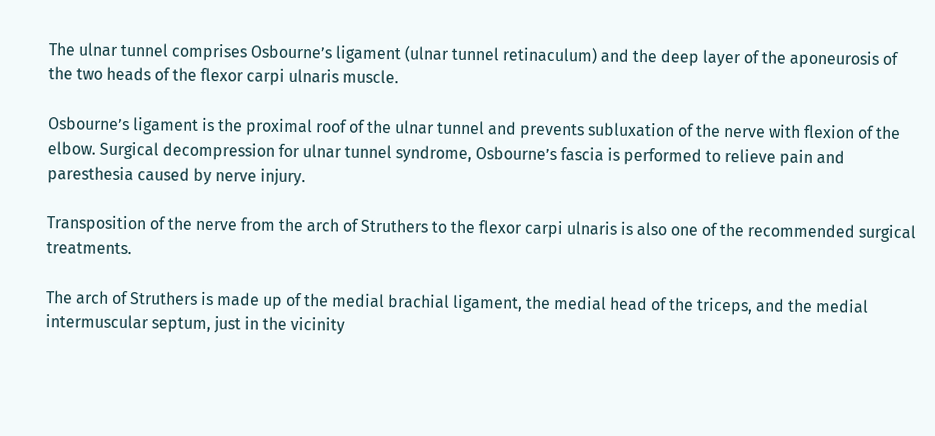The ulnar tunnel comprises Osbourne’s ligament (ulnar tunnel retinaculum) and the deep layer of the aponeurosis of the two heads of the flexor carpi ulnaris muscle.

Osbourne’s ligament is the proximal roof of the ulnar tunnel and prevents subluxation of the nerve with flexion of the elbow. Surgical decompression for ulnar tunnel syndrome, Osbourne’s fascia is performed to relieve pain and paresthesia caused by nerve injury.

Transposition of the nerve from the arch of Struthers to the flexor carpi ulnaris is also one of the recommended surgical treatments.

The arch of Struthers is made up of the medial brachial ligament, the medial head of the triceps, and the medial intermuscular septum, just in the vicinity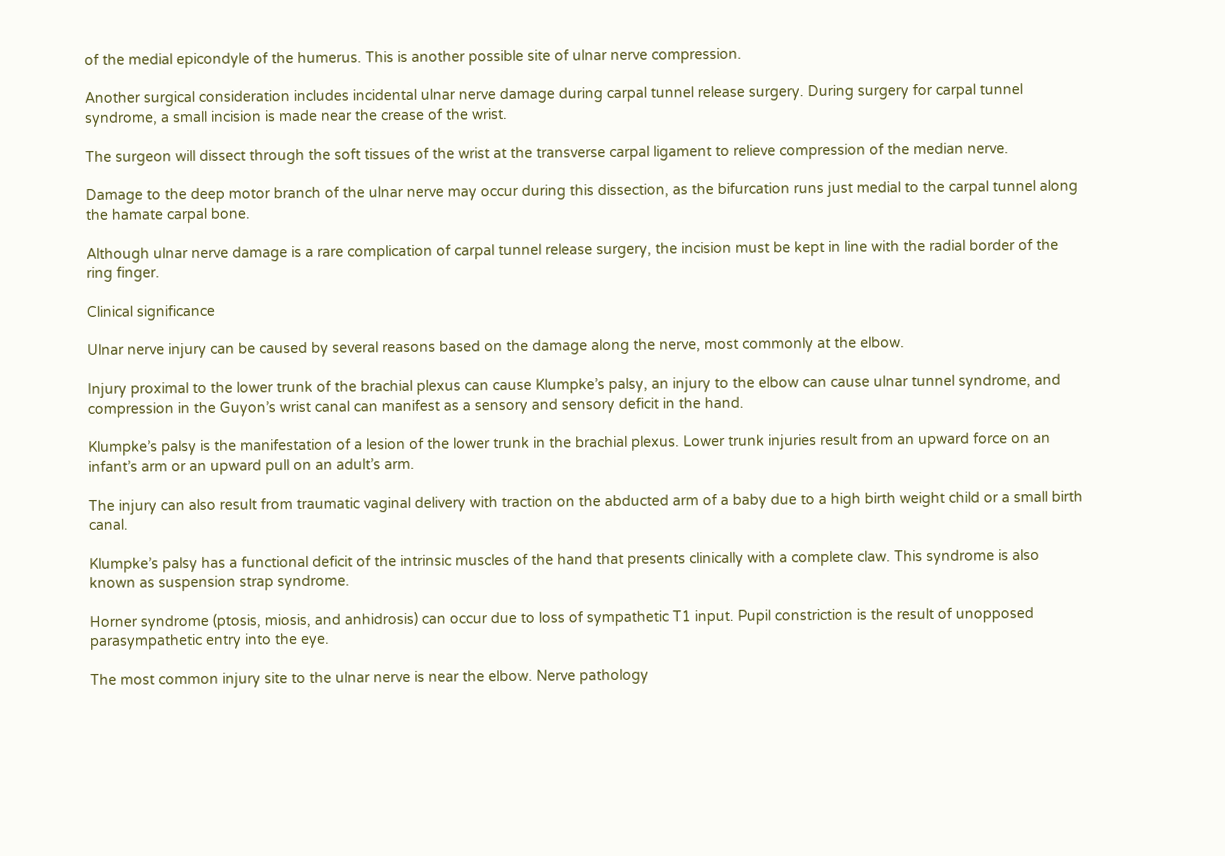of the medial epicondyle of the humerus. This is another possible site of ulnar nerve compression.

Another surgical consideration includes incidental ulnar nerve damage during carpal tunnel release surgery. During surgery for carpal tunnel syndrome, a small incision is made near the crease of the wrist.

The surgeon will dissect through the soft tissues of the wrist at the transverse carpal ligament to relieve compression of the median nerve.

Damage to the deep motor branch of the ulnar nerve may occur during this dissection, as the bifurcation runs just medial to the carpal tunnel along the hamate carpal bone.

Although ulnar nerve damage is a rare complication of carpal tunnel release surgery, the incision must be kept in line with the radial border of the ring finger.

Clinical significance

Ulnar nerve injury can be caused by several reasons based on the damage along the nerve, most commonly at the elbow.

Injury proximal to the lower trunk of the brachial plexus can cause Klumpke’s palsy, an injury to the elbow can cause ulnar tunnel syndrome, and compression in the Guyon’s wrist canal can manifest as a sensory and sensory deficit in the hand.

Klumpke’s palsy is the manifestation of a lesion of the lower trunk in the brachial plexus. Lower trunk injuries result from an upward force on an infant’s arm or an upward pull on an adult’s arm.

The injury can also result from traumatic vaginal delivery with traction on the abducted arm of a baby due to a high birth weight child or a small birth canal.

Klumpke’s palsy has a functional deficit of the intrinsic muscles of the hand that presents clinically with a complete claw. This syndrome is also known as suspension strap syndrome.

Horner syndrome (ptosis, miosis, and anhidrosis) can occur due to loss of sympathetic T1 input. Pupil constriction is the result of unopposed parasympathetic entry into the eye.

The most common injury site to the ulnar nerve is near the elbow. Nerve pathology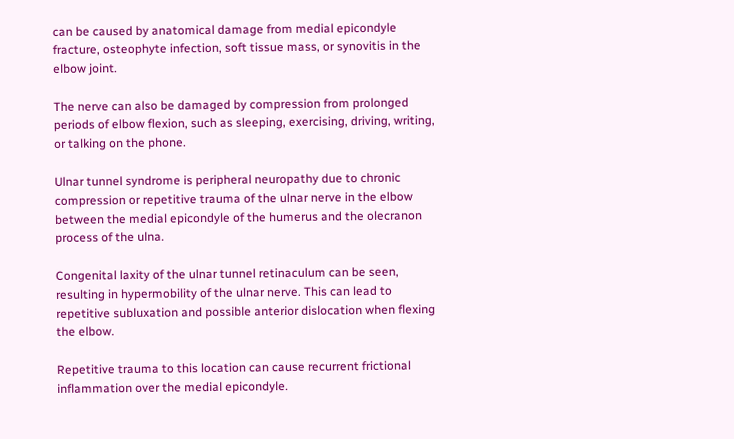can be caused by anatomical damage from medial epicondyle fracture, osteophyte infection, soft tissue mass, or synovitis in the elbow joint.

The nerve can also be damaged by compression from prolonged periods of elbow flexion, such as sleeping, exercising, driving, writing, or talking on the phone.

Ulnar tunnel syndrome is peripheral neuropathy due to chronic compression or repetitive trauma of the ulnar nerve in the elbow between the medial epicondyle of the humerus and the olecranon process of the ulna.

Congenital laxity of the ulnar tunnel retinaculum can be seen, resulting in hypermobility of the ulnar nerve. This can lead to repetitive subluxation and possible anterior dislocation when flexing the elbow.

Repetitive trauma to this location can cause recurrent frictional inflammation over the medial epicondyle.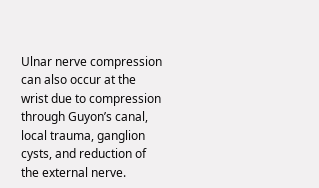Ulnar nerve compression can also occur at the wrist due to compression through Guyon’s canal, local trauma, ganglion cysts, and reduction of the external nerve.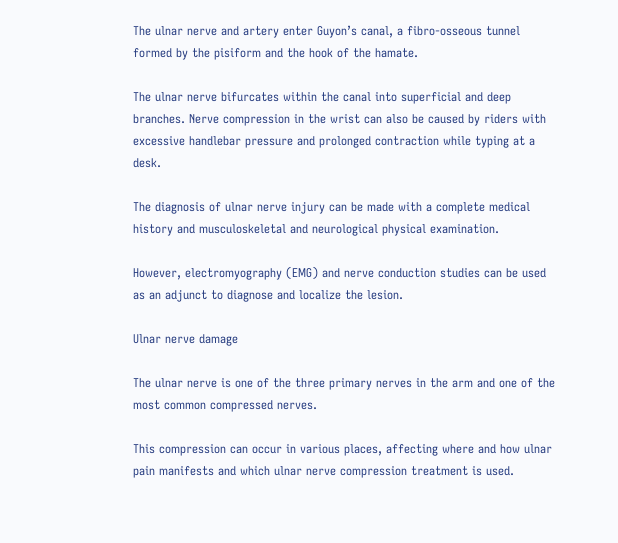The ulnar nerve and artery enter Guyon’s canal, a fibro-osseous tunnel formed by the pisiform and the hook of the hamate.

The ulnar nerve bifurcates within the canal into superficial and deep branches. Nerve compression in the wrist can also be caused by riders with excessive handlebar pressure and prolonged contraction while typing at a desk.

The diagnosis of ulnar nerve injury can be made with a complete medical history and musculoskeletal and neurological physical examination.

However, electromyography (EMG) and nerve conduction studies can be used as an adjunct to diagnose and localize the lesion.

Ulnar nerve damage

The ulnar nerve is one of the three primary nerves in the arm and one of the most common compressed nerves.

This compression can occur in various places, affecting where and how ulnar pain manifests and which ulnar nerve compression treatment is used.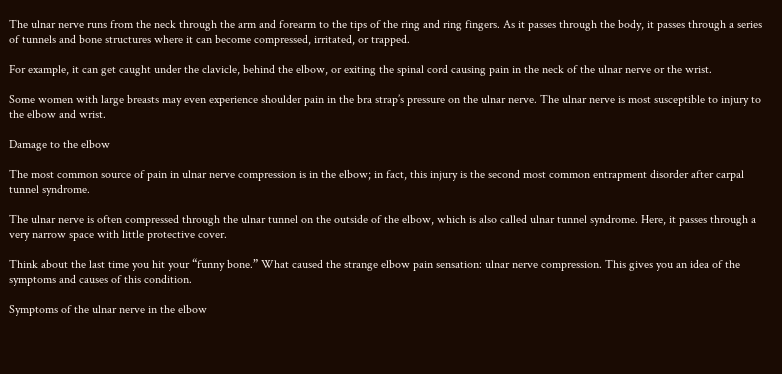The ulnar nerve runs from the neck through the arm and forearm to the tips of the ring and ring fingers. As it passes through the body, it passes through a series of tunnels and bone structures where it can become compressed, irritated, or trapped.

For example, it can get caught under the clavicle, behind the elbow, or exiting the spinal cord causing pain in the neck of the ulnar nerve or the wrist.

Some women with large breasts may even experience shoulder pain in the bra strap’s pressure on the ulnar nerve. The ulnar nerve is most susceptible to injury to the elbow and wrist.

Damage to the elbow

The most common source of pain in ulnar nerve compression is in the elbow; in fact, this injury is the second most common entrapment disorder after carpal tunnel syndrome.

The ulnar nerve is often compressed through the ulnar tunnel on the outside of the elbow, which is also called ulnar tunnel syndrome. Here, it passes through a very narrow space with little protective cover.

Think about the last time you hit your “funny bone.” What caused the strange elbow pain sensation: ulnar nerve compression. This gives you an idea of the symptoms and causes of this condition.

Symptoms of the ulnar nerve in the elbow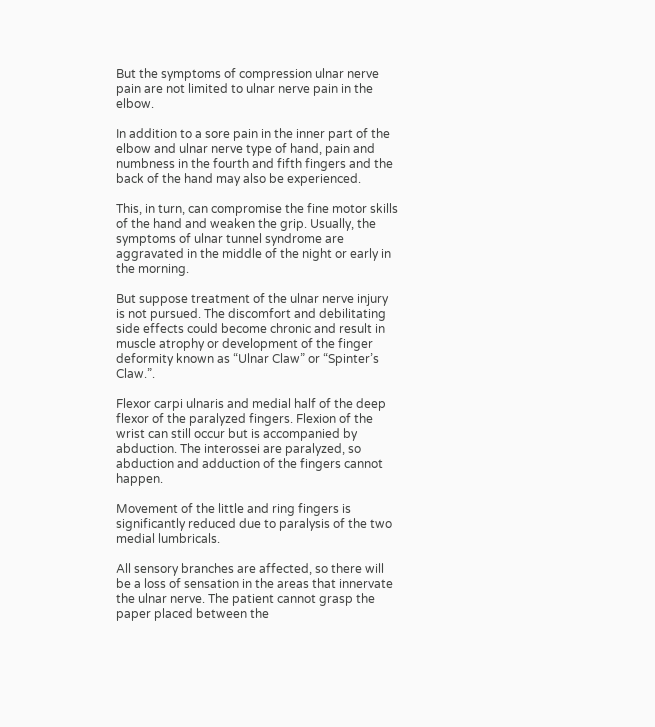But the symptoms of compression ulnar nerve pain are not limited to ulnar nerve pain in the elbow.

In addition to a sore pain in the inner part of the elbow and ulnar nerve type of hand, pain and numbness in the fourth and fifth fingers and the back of the hand may also be experienced.

This, in turn, can compromise the fine motor skills of the hand and weaken the grip. Usually, the symptoms of ulnar tunnel syndrome are aggravated in the middle of the night or early in the morning.

But suppose treatment of the ulnar nerve injury is not pursued. The discomfort and debilitating side effects could become chronic and result in muscle atrophy or development of the finger deformity known as “Ulnar Claw” or “Spinter’s Claw.”.

Flexor carpi ulnaris and medial half of the deep flexor of the paralyzed fingers. Flexion of the wrist can still occur but is accompanied by abduction. The interossei are paralyzed, so abduction and adduction of the fingers cannot happen.

Movement of the little and ring fingers is significantly reduced due to paralysis of the two medial lumbricals.

All sensory branches are affected, so there will be a loss of sensation in the areas that innervate the ulnar nerve. The patient cannot grasp the paper placed between the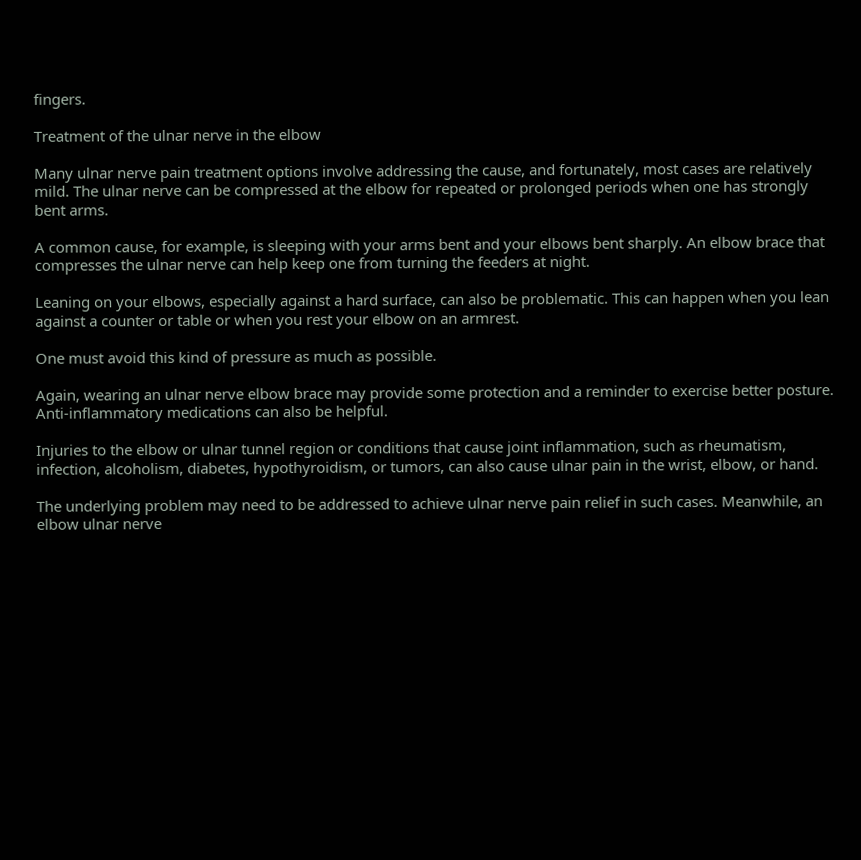fingers.

Treatment of the ulnar nerve in the elbow

Many ulnar nerve pain treatment options involve addressing the cause, and fortunately, most cases are relatively mild. The ulnar nerve can be compressed at the elbow for repeated or prolonged periods when one has strongly bent arms.

A common cause, for example, is sleeping with your arms bent and your elbows bent sharply. An elbow brace that compresses the ulnar nerve can help keep one from turning the feeders at night.

Leaning on your elbows, especially against a hard surface, can also be problematic. This can happen when you lean against a counter or table or when you rest your elbow on an armrest.

One must avoid this kind of pressure as much as possible.

Again, wearing an ulnar nerve elbow brace may provide some protection and a reminder to exercise better posture. Anti-inflammatory medications can also be helpful.

Injuries to the elbow or ulnar tunnel region or conditions that cause joint inflammation, such as rheumatism, infection, alcoholism, diabetes, hypothyroidism, or tumors, can also cause ulnar pain in the wrist, elbow, or hand.

The underlying problem may need to be addressed to achieve ulnar nerve pain relief in such cases. Meanwhile, an elbow ulnar nerve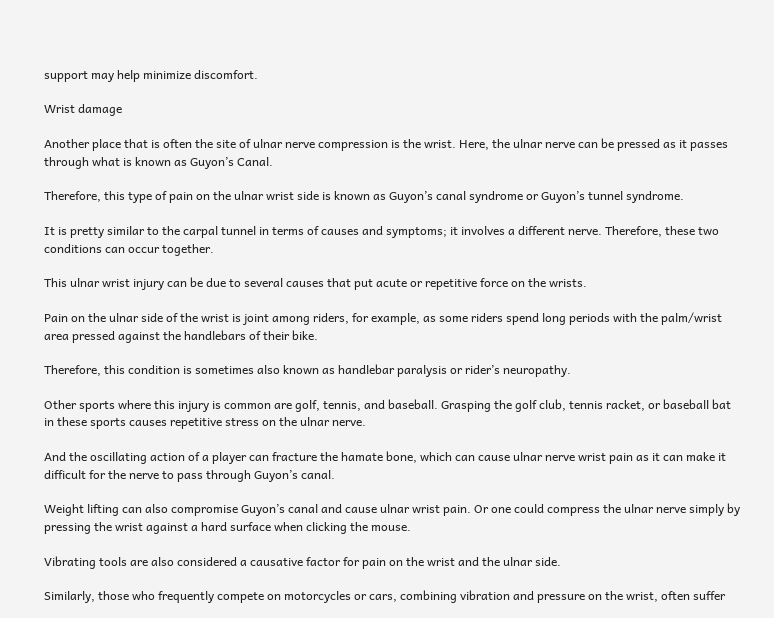support may help minimize discomfort.

Wrist damage

Another place that is often the site of ulnar nerve compression is the wrist. Here, the ulnar nerve can be pressed as it passes through what is known as Guyon’s Canal.

Therefore, this type of pain on the ulnar wrist side is known as Guyon’s canal syndrome or Guyon’s tunnel syndrome.

It is pretty similar to the carpal tunnel in terms of causes and symptoms; it involves a different nerve. Therefore, these two conditions can occur together.

This ulnar wrist injury can be due to several causes that put acute or repetitive force on the wrists.

Pain on the ulnar side of the wrist is joint among riders, for example, as some riders spend long periods with the palm/wrist area pressed against the handlebars of their bike.

Therefore, this condition is sometimes also known as handlebar paralysis or rider’s neuropathy.

Other sports where this injury is common are golf, tennis, and baseball. Grasping the golf club, tennis racket, or baseball bat in these sports causes repetitive stress on the ulnar nerve.

And the oscillating action of a player can fracture the hamate bone, which can cause ulnar nerve wrist pain as it can make it difficult for the nerve to pass through Guyon’s canal.

Weight lifting can also compromise Guyon’s canal and cause ulnar wrist pain. Or one could compress the ulnar nerve simply by pressing the wrist against a hard surface when clicking the mouse.

Vibrating tools are also considered a causative factor for pain on the wrist and the ulnar side.

Similarly, those who frequently compete on motorcycles or cars, combining vibration and pressure on the wrist, often suffer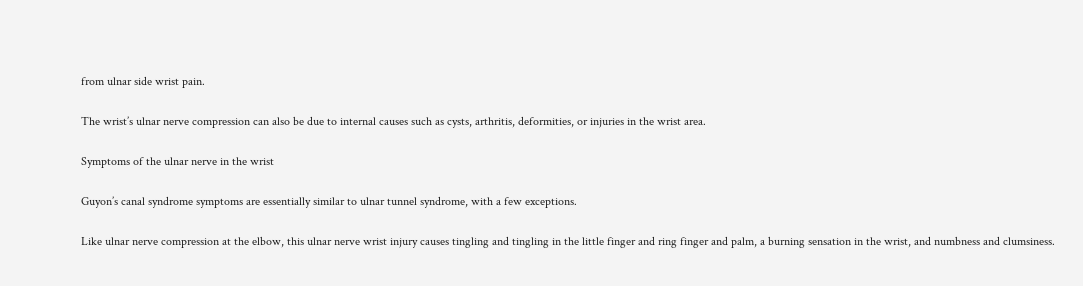from ulnar side wrist pain.

The wrist’s ulnar nerve compression can also be due to internal causes such as cysts, arthritis, deformities, or injuries in the wrist area.

Symptoms of the ulnar nerve in the wrist

Guyon’s canal syndrome symptoms are essentially similar to ulnar tunnel syndrome, with a few exceptions.

Like ulnar nerve compression at the elbow, this ulnar nerve wrist injury causes tingling and tingling in the little finger and ring finger and palm, a burning sensation in the wrist, and numbness and clumsiness.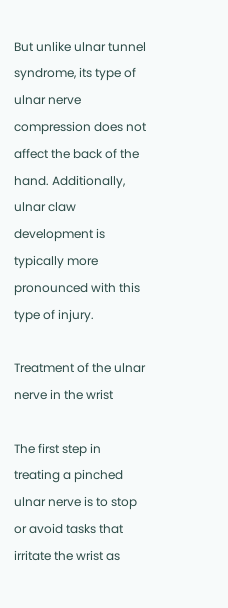But unlike ulnar tunnel syndrome, its type of ulnar nerve compression does not affect the back of the hand. Additionally, ulnar claw development is typically more pronounced with this type of injury.

Treatment of the ulnar nerve in the wrist

The first step in treating a pinched ulnar nerve is to stop or avoid tasks that irritate the wrist as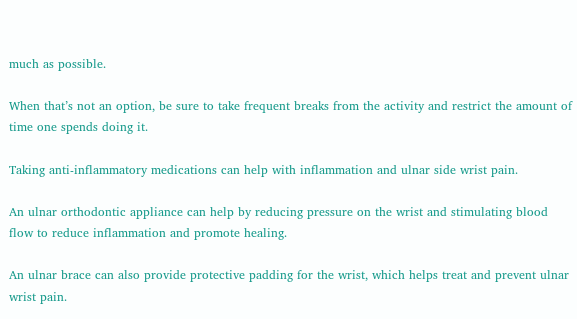much as possible.

When that’s not an option, be sure to take frequent breaks from the activity and restrict the amount of time one spends doing it.

Taking anti-inflammatory medications can help with inflammation and ulnar side wrist pain.

An ulnar orthodontic appliance can help by reducing pressure on the wrist and stimulating blood flow to reduce inflammation and promote healing.

An ulnar brace can also provide protective padding for the wrist, which helps treat and prevent ulnar wrist pain.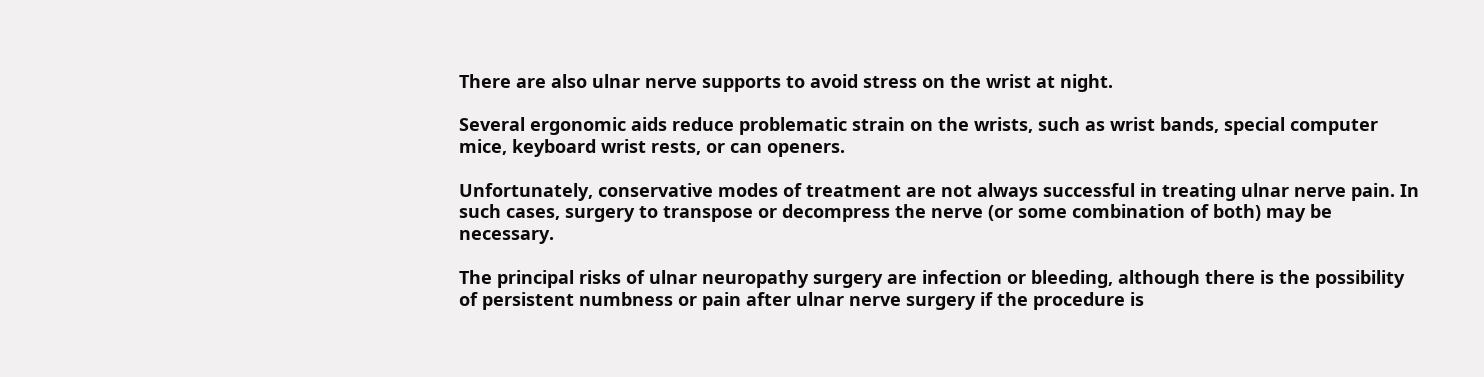There are also ulnar nerve supports to avoid stress on the wrist at night.

Several ergonomic aids reduce problematic strain on the wrists, such as wrist bands, special computer mice, keyboard wrist rests, or can openers.

Unfortunately, conservative modes of treatment are not always successful in treating ulnar nerve pain. In such cases, surgery to transpose or decompress the nerve (or some combination of both) may be necessary.

The principal risks of ulnar neuropathy surgery are infection or bleeding, although there is the possibility of persistent numbness or pain after ulnar nerve surgery if the procedure is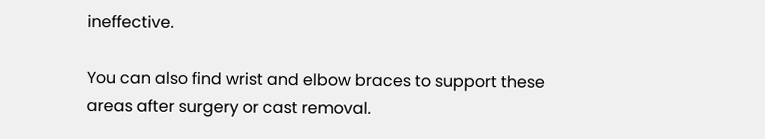ineffective.

You can also find wrist and elbow braces to support these areas after surgery or cast removal.